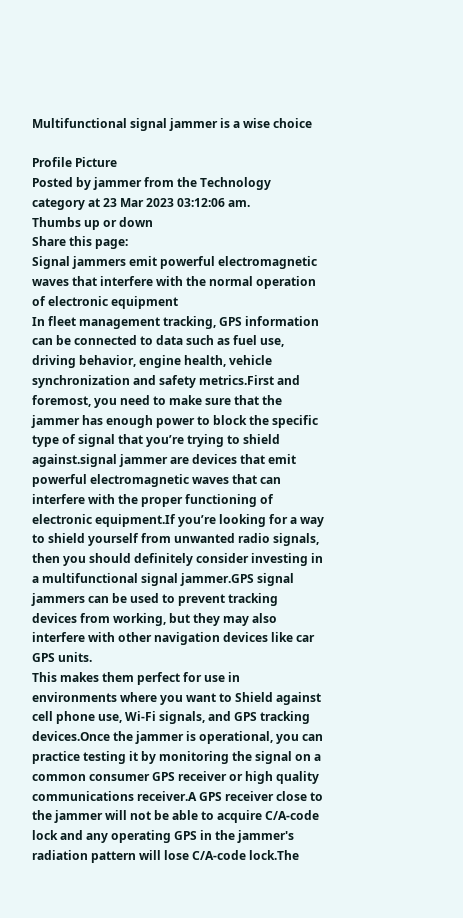Multifunctional signal jammer is a wise choice

Profile Picture
Posted by jammer from the Technology category at 23 Mar 2023 03:12:06 am.
Thumbs up or down
Share this page:
Signal jammers emit powerful electromagnetic waves that interfere with the normal operation of electronic equipment
In fleet management tracking, GPS information can be connected to data such as fuel use, driving behavior, engine health, vehicle synchronization and safety metrics.First and foremost, you need to make sure that the jammer has enough power to block the specific type of signal that you’re trying to shield against.signal jammer are devices that emit powerful electromagnetic waves that can interfere with the proper functioning of electronic equipment.If you’re looking for a way to shield yourself from unwanted radio signals, then you should definitely consider investing in a multifunctional signal jammer.GPS signal jammers can be used to prevent tracking devices from working, but they may also interfere with other navigation devices like car GPS units.
This makes them perfect for use in environments where you want to Shield against cell phone use, Wi-Fi signals, and GPS tracking devices.Once the jammer is operational, you can practice testing it by monitoring the signal on a common consumer GPS receiver or high quality communications receiver.A GPS receiver close to the jammer will not be able to acquire C/A-code lock and any operating GPS in the jammer's radiation pattern will lose C/A-code lock.The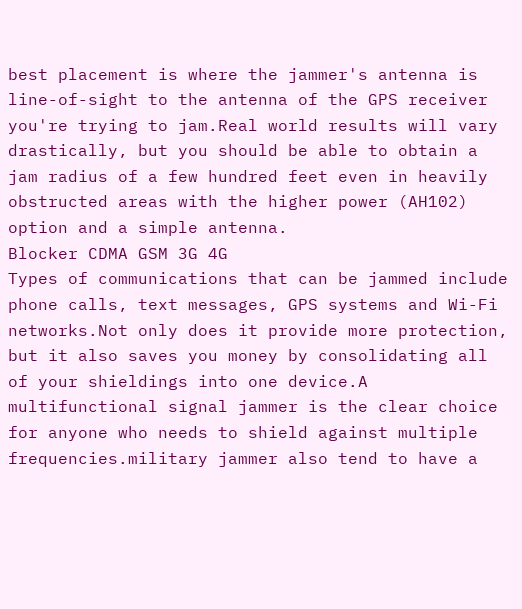best placement is where the jammer's antenna is line-of-sight to the antenna of the GPS receiver you're trying to jam.Real world results will vary drastically, but you should be able to obtain a jam radius of a few hundred feet even in heavily obstructed areas with the higher power (AH102) option and a simple antenna.
Blocker CDMA GSM 3G 4G
Types of communications that can be jammed include phone calls, text messages, GPS systems and Wi-Fi networks.Not only does it provide more protection, but it also saves you money by consolidating all of your shieldings into one device.A multifunctional signal jammer is the clear choice for anyone who needs to shield against multiple frequencies.military jammer also tend to have a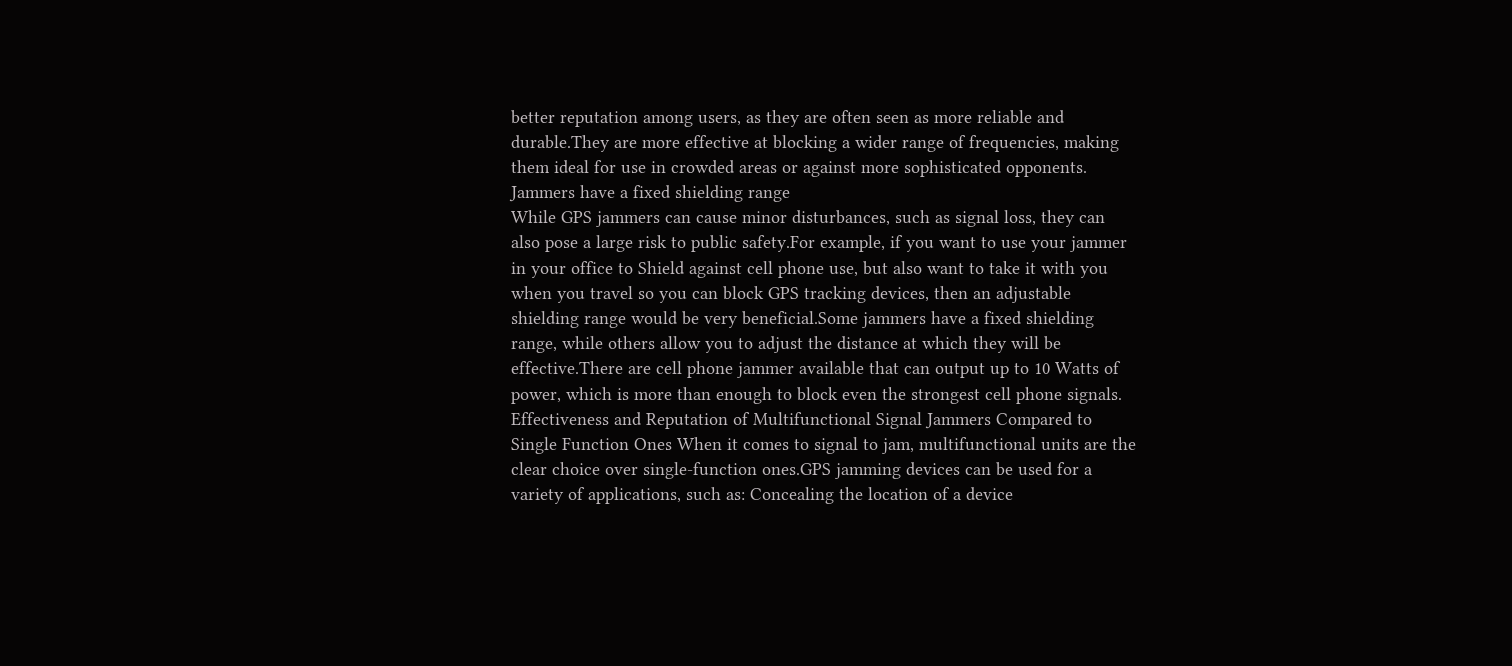better reputation among users, as they are often seen as more reliable and durable.They are more effective at blocking a wider range of frequencies, making them ideal for use in crowded areas or against more sophisticated opponents.
Jammers have a fixed shielding range
While GPS jammers can cause minor disturbances, such as signal loss, they can also pose a large risk to public safety.For example, if you want to use your jammer in your office to Shield against cell phone use, but also want to take it with you when you travel so you can block GPS tracking devices, then an adjustable shielding range would be very beneficial.Some jammers have a fixed shielding range, while others allow you to adjust the distance at which they will be effective.There are cell phone jammer available that can output up to 10 Watts of power, which is more than enough to block even the strongest cell phone signals.
Effectiveness and Reputation of Multifunctional Signal Jammers Compared to Single Function Ones When it comes to signal to jam, multifunctional units are the clear choice over single-function ones.GPS jamming devices can be used for a variety of applications, such as: Concealing the location of a device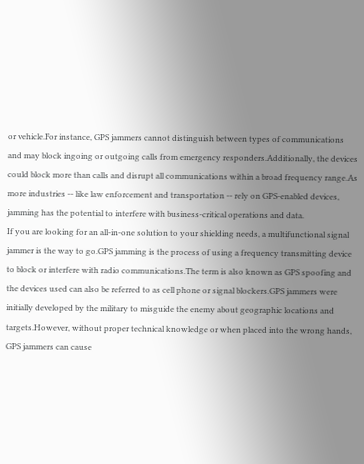or vehicle.For instance, GPS jammers cannot distinguish between types of communications and may block ingoing or outgoing calls from emergency responders.Additionally, the devices could block more than calls and disrupt all communications within a broad frequency range.As more industries -- like law enforcement and transportation -- rely on GPS-enabled devices, jamming has the potential to interfere with business-critical operations and data.
If you are looking for an all-in-one solution to your shielding needs, a multifunctional signal jammer is the way to go.GPS jamming is the process of using a frequency transmitting device to block or interfere with radio communications.The term is also known as GPS spoofing and the devices used can also be referred to as cell phone or signal blockers.GPS jammers were initially developed by the military to misguide the enemy about geographic locations and targets.However, without proper technical knowledge or when placed into the wrong hands, GPS jammers can cause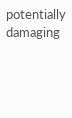potentially damaging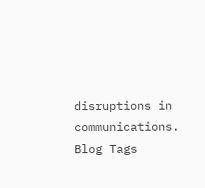disruptions in communications.
Blog Tags